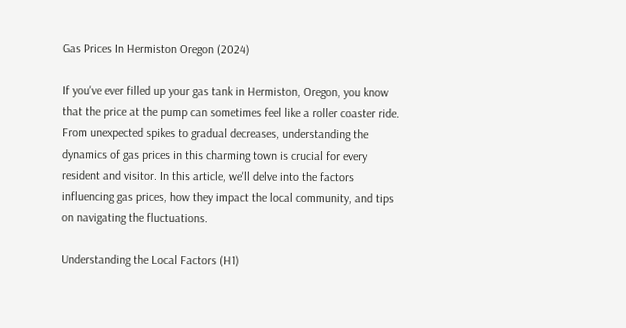Gas Prices In Hermiston Oregon (2024)

If you've ever filled up your gas tank in Hermiston, Oregon, you know that the price at the pump can sometimes feel like a roller coaster ride. From unexpected spikes to gradual decreases, understanding the dynamics of gas prices in this charming town is crucial for every resident and visitor. In this article, we'll delve into the factors influencing gas prices, how they impact the local community, and tips on navigating the fluctuations.

Understanding the Local Factors (H1)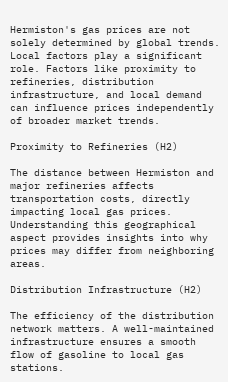Hermiston's gas prices are not solely determined by global trends. Local factors play a significant role. Factors like proximity to refineries, distribution infrastructure, and local demand can influence prices independently of broader market trends.

Proximity to Refineries (H2)

The distance between Hermiston and major refineries affects transportation costs, directly impacting local gas prices. Understanding this geographical aspect provides insights into why prices may differ from neighboring areas.

Distribution Infrastructure (H2)

The efficiency of the distribution network matters. A well-maintained infrastructure ensures a smooth flow of gasoline to local gas stations.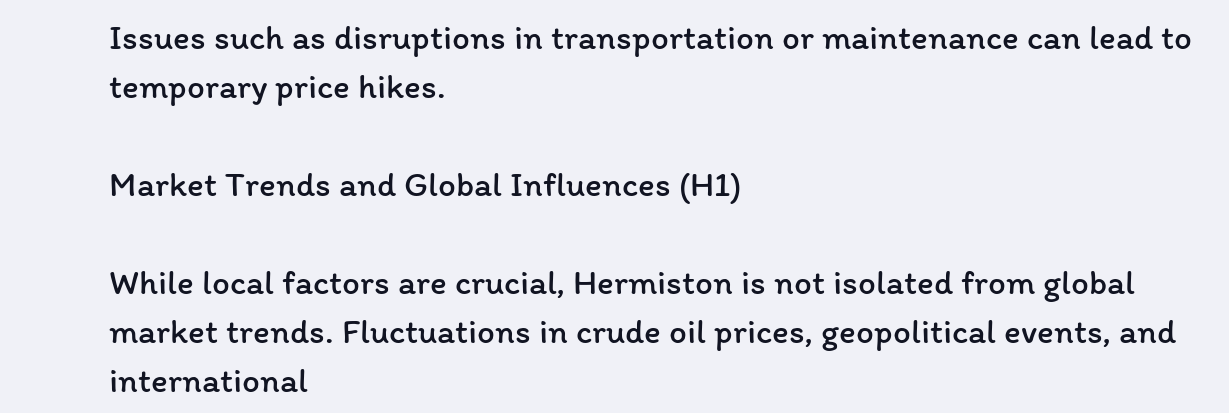Issues such as disruptions in transportation or maintenance can lead to temporary price hikes.

Market Trends and Global Influences (H1)

While local factors are crucial, Hermiston is not isolated from global market trends. Fluctuations in crude oil prices, geopolitical events, and international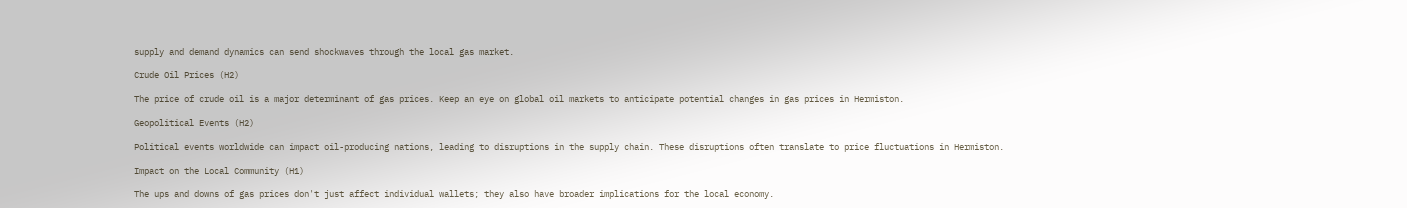supply and demand dynamics can send shockwaves through the local gas market.

Crude Oil Prices (H2)

The price of crude oil is a major determinant of gas prices. Keep an eye on global oil markets to anticipate potential changes in gas prices in Hermiston.

Geopolitical Events (H2)

Political events worldwide can impact oil-producing nations, leading to disruptions in the supply chain. These disruptions often translate to price fluctuations in Hermiston.

Impact on the Local Community (H1)

The ups and downs of gas prices don't just affect individual wallets; they also have broader implications for the local economy.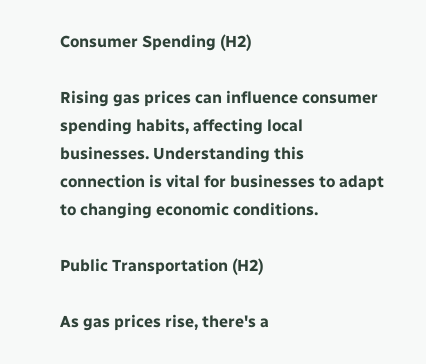Consumer Spending (H2)

Rising gas prices can influence consumer spending habits, affecting local businesses. Understanding this connection is vital for businesses to adapt to changing economic conditions.

Public Transportation (H2)

As gas prices rise, there's a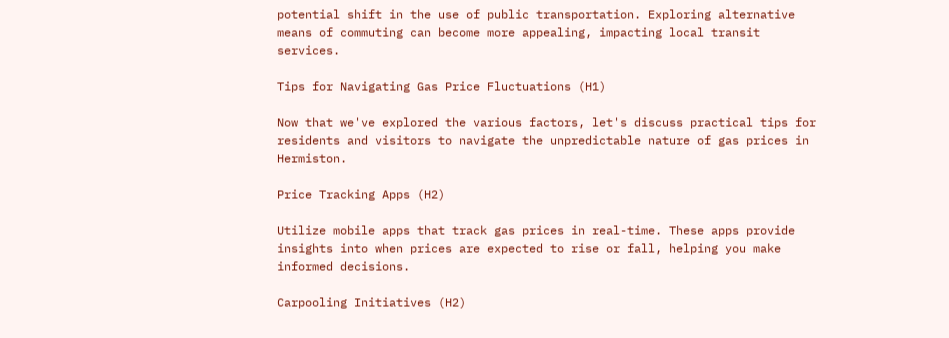potential shift in the use of public transportation. Exploring alternative means of commuting can become more appealing, impacting local transit services.

Tips for Navigating Gas Price Fluctuations (H1)

Now that we've explored the various factors, let's discuss practical tips for residents and visitors to navigate the unpredictable nature of gas prices in Hermiston.

Price Tracking Apps (H2)

Utilize mobile apps that track gas prices in real-time. These apps provide insights into when prices are expected to rise or fall, helping you make informed decisions.

Carpooling Initiatives (H2)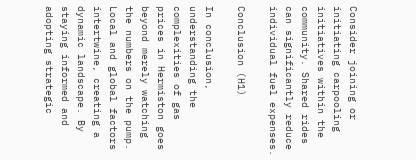Consider joining or initiating carpooling initiatives within the community. Shared rides can significantly reduce individual fuel expenses.

Conclusion (H1)

In conclusion, understanding the complexities of gas prices in Hermiston goes beyond merely watching the numbers on the pump. Local and global factors intertwine, creating a dynamic landscape. By staying informed and adopting strategic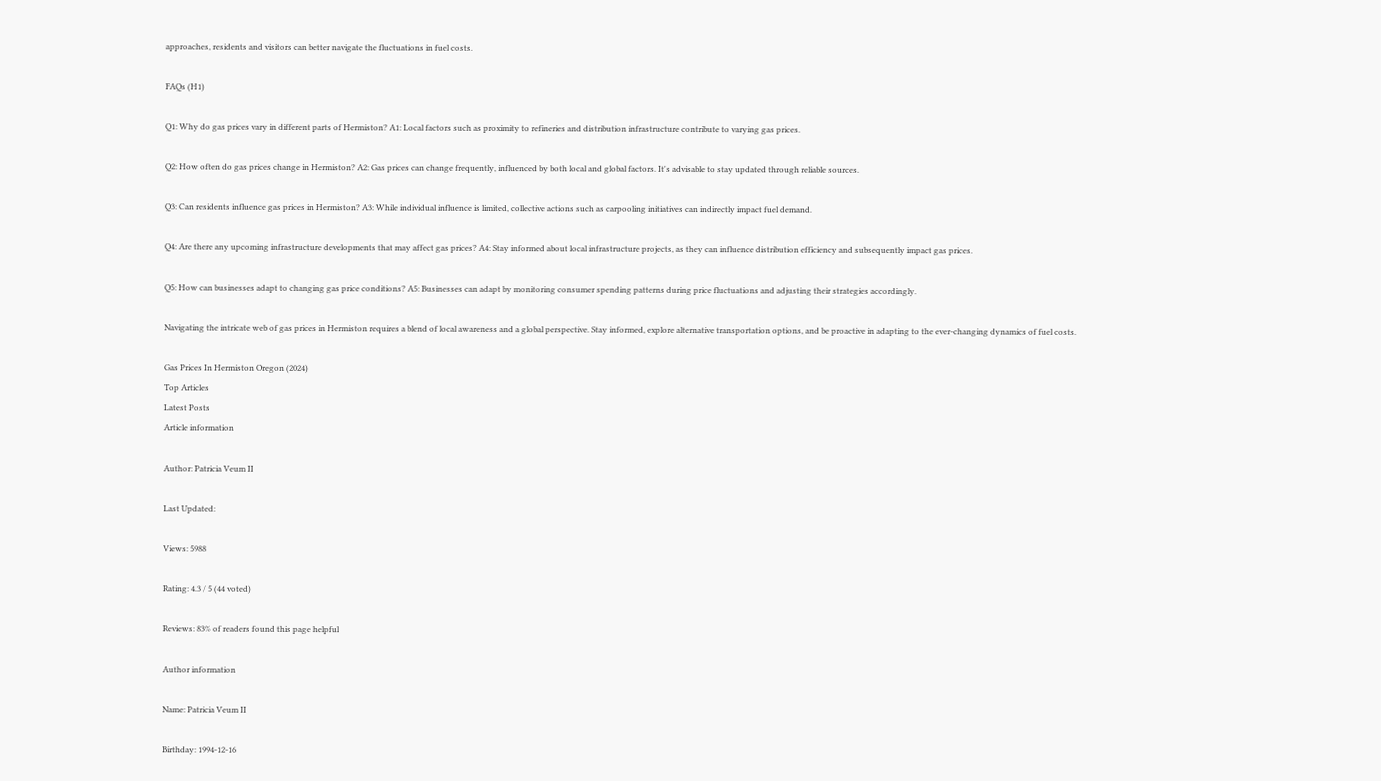approaches, residents and visitors can better navigate the fluctuations in fuel costs.

FAQs (H1)

Q1: Why do gas prices vary in different parts of Hermiston? A1: Local factors such as proximity to refineries and distribution infrastructure contribute to varying gas prices.

Q2: How often do gas prices change in Hermiston? A2: Gas prices can change frequently, influenced by both local and global factors. It's advisable to stay updated through reliable sources.

Q3: Can residents influence gas prices in Hermiston? A3: While individual influence is limited, collective actions such as carpooling initiatives can indirectly impact fuel demand.

Q4: Are there any upcoming infrastructure developments that may affect gas prices? A4: Stay informed about local infrastructure projects, as they can influence distribution efficiency and subsequently impact gas prices.

Q5: How can businesses adapt to changing gas price conditions? A5: Businesses can adapt by monitoring consumer spending patterns during price fluctuations and adjusting their strategies accordingly.

Navigating the intricate web of gas prices in Hermiston requires a blend of local awareness and a global perspective. Stay informed, explore alternative transportation options, and be proactive in adapting to the ever-changing dynamics of fuel costs.

Gas Prices In Hermiston Oregon (2024)
Top Articles
Latest Posts
Article information

Author: Patricia Veum II

Last Updated:

Views: 5988

Rating: 4.3 / 5 (44 voted)

Reviews: 83% of readers found this page helpful

Author information

Name: Patricia Veum II

Birthday: 1994-12-16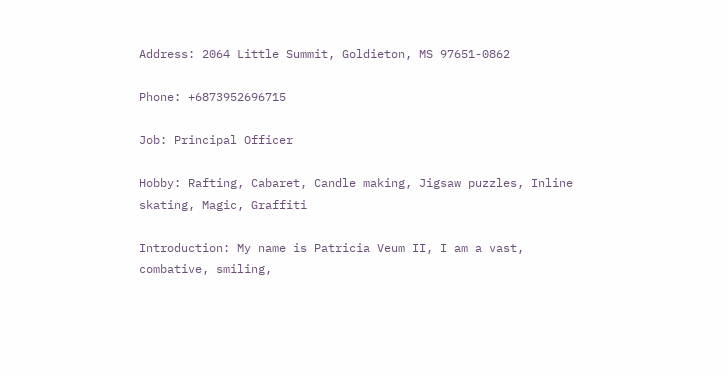Address: 2064 Little Summit, Goldieton, MS 97651-0862

Phone: +6873952696715

Job: Principal Officer

Hobby: Rafting, Cabaret, Candle making, Jigsaw puzzles, Inline skating, Magic, Graffiti

Introduction: My name is Patricia Veum II, I am a vast, combative, smiling,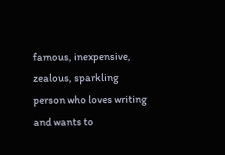famous, inexpensive, zealous, sparkling person who loves writing and wants to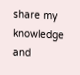share my knowledge and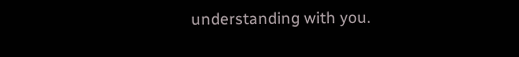understanding with you.